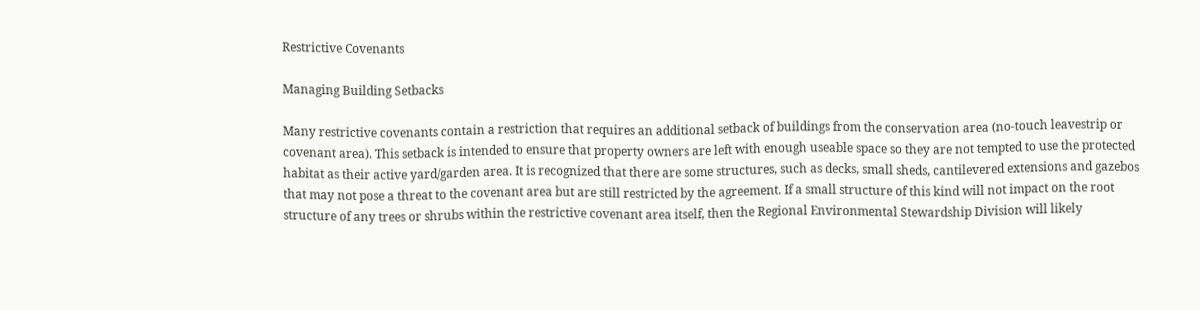Restrictive Covenants

Managing Building Setbacks

Many restrictive covenants contain a restriction that requires an additional setback of buildings from the conservation area (no-touch leavestrip or covenant area). This setback is intended to ensure that property owners are left with enough useable space so they are not tempted to use the protected habitat as their active yard/garden area. It is recognized that there are some structures, such as decks, small sheds, cantilevered extensions and gazebos that may not pose a threat to the covenant area but are still restricted by the agreement. If a small structure of this kind will not impact on the root structure of any trees or shrubs within the restrictive covenant area itself, then the Regional Environmental Stewardship Division will likely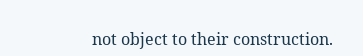not object to their construction.